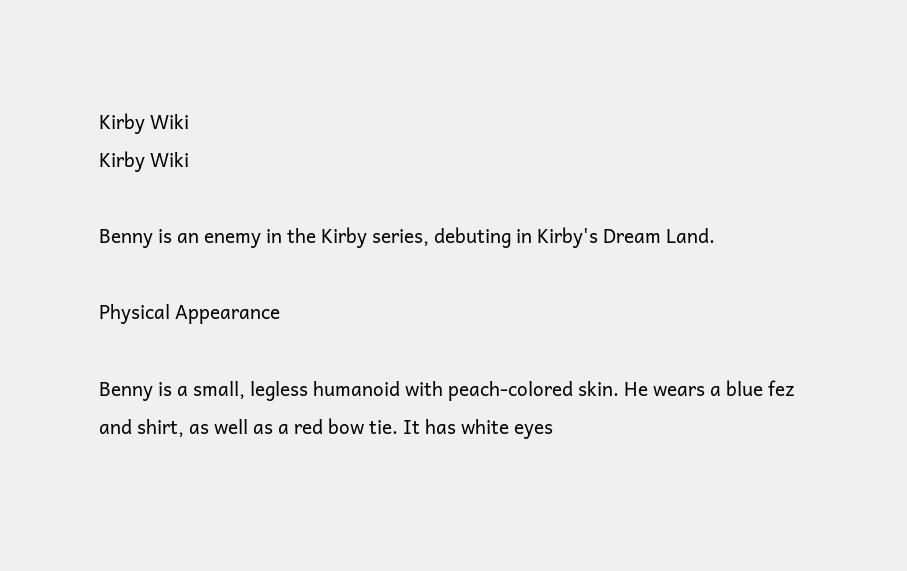Kirby Wiki
Kirby Wiki

Benny is an enemy in the Kirby series, debuting in Kirby's Dream Land.

Physical Appearance

Benny is a small, legless humanoid with peach-colored skin. He wears a blue fez and shirt, as well as a red bow tie. It has white eyes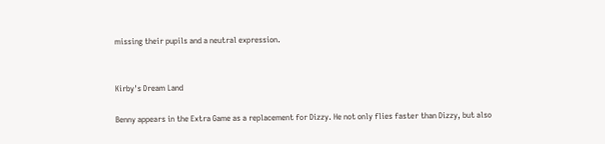missing their pupils and a neutral expression.


Kirby's Dream Land

Benny appears in the Extra Game as a replacement for Dizzy. He not only flies faster than Dizzy, but also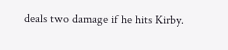deals two damage if he hits Kirby.